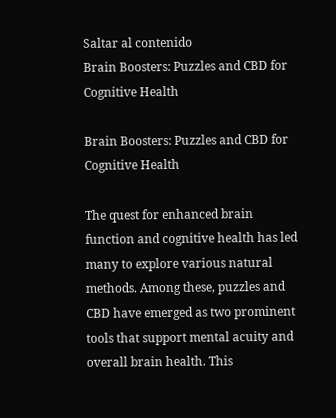Saltar al contenido
Brain Boosters: Puzzles and CBD for Cognitive Health

Brain Boosters: Puzzles and CBD for Cognitive Health

The quest for enhanced brain function and cognitive health has led many to explore various natural methods. Among these, puzzles and CBD have emerged as two prominent tools that support mental acuity and overall brain health. This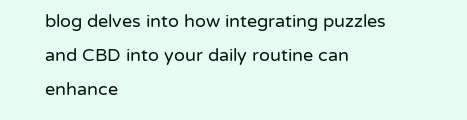blog delves into how integrating puzzles and CBD into your daily routine can enhance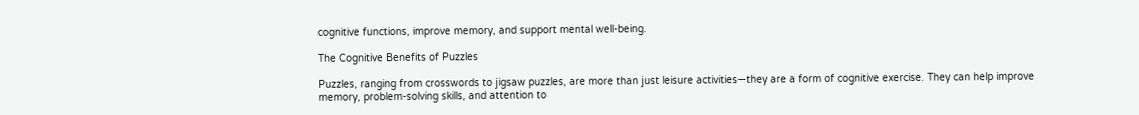cognitive functions, improve memory, and support mental well-being.

The Cognitive Benefits of Puzzles

Puzzles, ranging from crosswords to jigsaw puzzles, are more than just leisure activities—they are a form of cognitive exercise. They can help improve memory, problem-solving skills, and attention to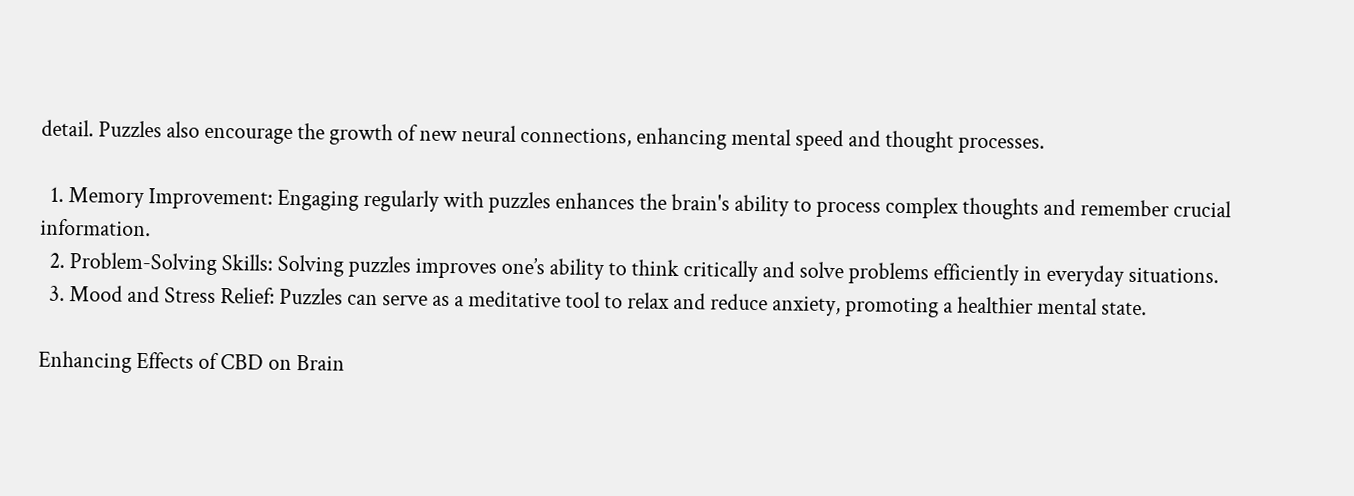detail. Puzzles also encourage the growth of new neural connections, enhancing mental speed and thought processes.

  1. Memory Improvement: Engaging regularly with puzzles enhances the brain's ability to process complex thoughts and remember crucial information.
  2. Problem-Solving Skills: Solving puzzles improves one’s ability to think critically and solve problems efficiently in everyday situations.
  3. Mood and Stress Relief: Puzzles can serve as a meditative tool to relax and reduce anxiety, promoting a healthier mental state.

Enhancing Effects of CBD on Brain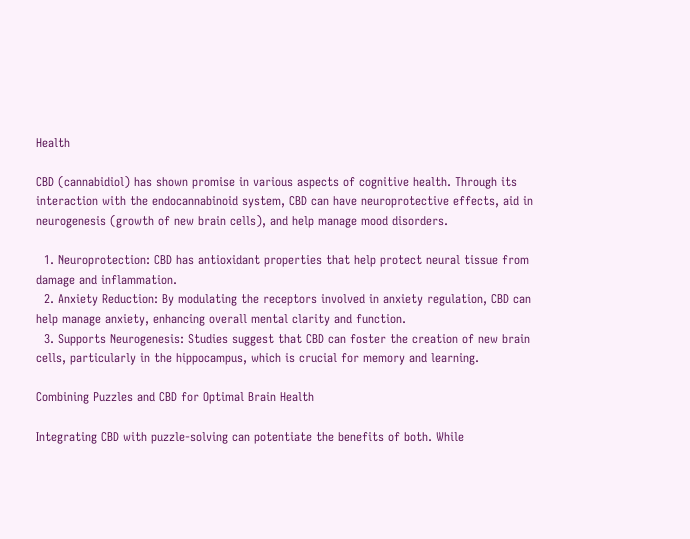Health

CBD (cannabidiol) has shown promise in various aspects of cognitive health. Through its interaction with the endocannabinoid system, CBD can have neuroprotective effects, aid in neurogenesis (growth of new brain cells), and help manage mood disorders.

  1. Neuroprotection: CBD has antioxidant properties that help protect neural tissue from damage and inflammation.
  2. Anxiety Reduction: By modulating the receptors involved in anxiety regulation, CBD can help manage anxiety, enhancing overall mental clarity and function.
  3. Supports Neurogenesis: Studies suggest that CBD can foster the creation of new brain cells, particularly in the hippocampus, which is crucial for memory and learning.

Combining Puzzles and CBD for Optimal Brain Health

Integrating CBD with puzzle-solving can potentiate the benefits of both. While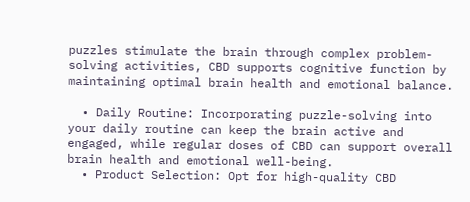puzzles stimulate the brain through complex problem-solving activities, CBD supports cognitive function by maintaining optimal brain health and emotional balance.

  • Daily Routine: Incorporating puzzle-solving into your daily routine can keep the brain active and engaged, while regular doses of CBD can support overall brain health and emotional well-being.
  • Product Selection: Opt for high-quality CBD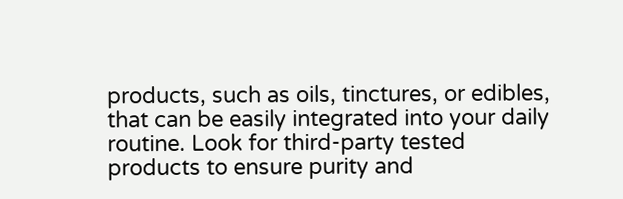products, such as oils, tinctures, or edibles, that can be easily integrated into your daily routine. Look for third-party tested products to ensure purity and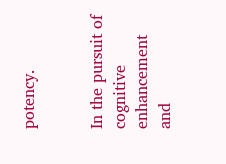potency.


In the pursuit of cognitive enhancement and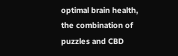optimal brain health, the combination of puzzles and CBD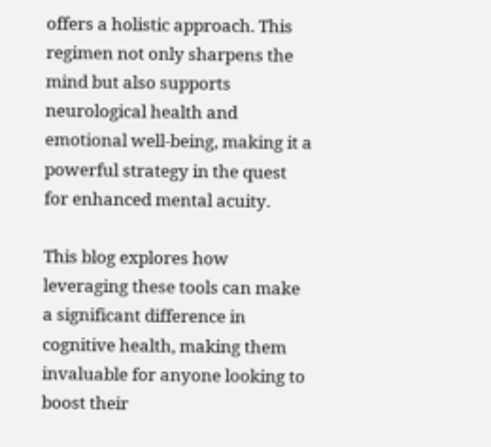offers a holistic approach. This regimen not only sharpens the mind but also supports neurological health and emotional well-being, making it a powerful strategy in the quest for enhanced mental acuity.

This blog explores how leveraging these tools can make a significant difference in cognitive health, making them invaluable for anyone looking to boost their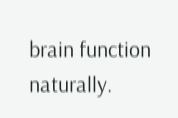brain function naturally.